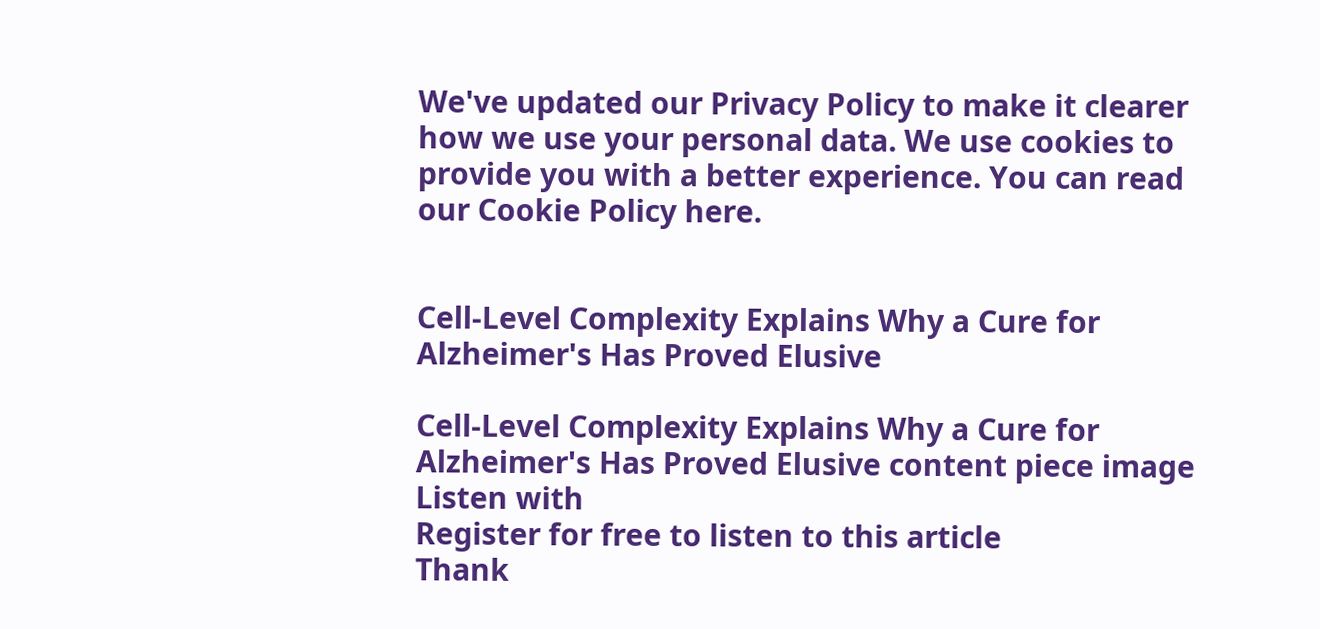We've updated our Privacy Policy to make it clearer how we use your personal data. We use cookies to provide you with a better experience. You can read our Cookie Policy here.


Cell-Level Complexity Explains Why a Cure for Alzheimer's Has Proved Elusive

Cell-Level Complexity Explains Why a Cure for Alzheimer's Has Proved Elusive content piece image
Listen with
Register for free to listen to this article
Thank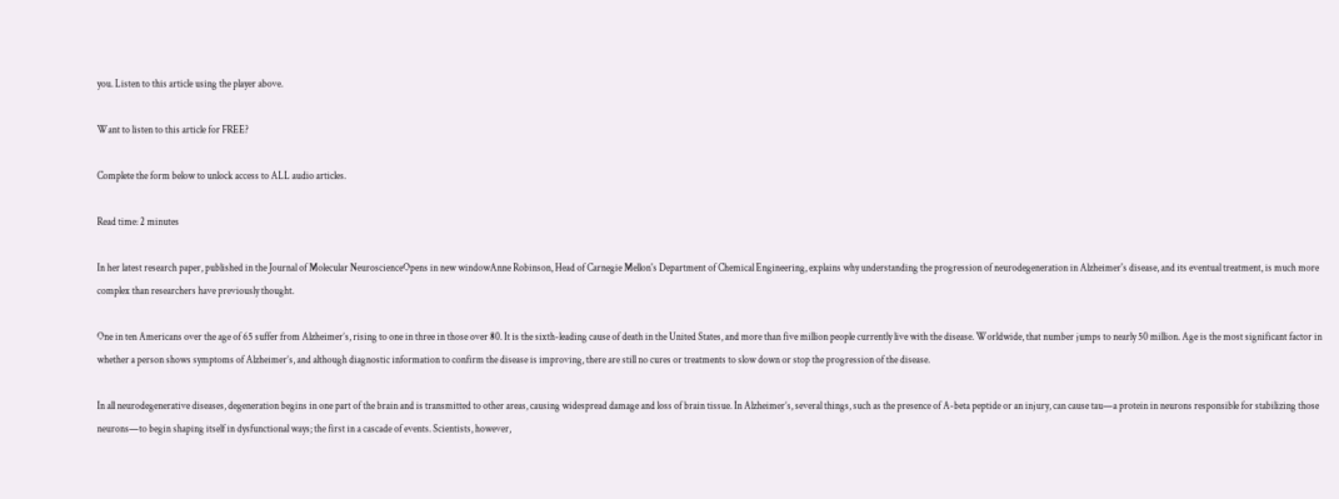you. Listen to this article using the player above.

Want to listen to this article for FREE?

Complete the form below to unlock access to ALL audio articles.

Read time: 2 minutes

In her latest research paper, published in the Journal of Molecular NeuroscienceOpens in new windowAnne Robinson, Head of Carnegie Mellon's Department of Chemical Engineering, explains why understanding the progression of neurodegeneration in Alzheimer's disease, and its eventual treatment, is much more complex than researchers have previously thought.

One in ten Americans over the age of 65 suffer from Alzheimer’s, rising to one in three in those over 80. It is the sixth-leading cause of death in the United States, and more than five million people currently live with the disease. Worldwide, that number jumps to nearly 50 million. Age is the most significant factor in whether a person shows symptoms of Alzheimer’s, and although diagnostic information to confirm the disease is improving, there are still no cures or treatments to slow down or stop the progression of the disease.

In all neurodegenerative diseases, degeneration begins in one part of the brain and is transmitted to other areas, causing widespread damage and loss of brain tissue. In Alzheimer’s, several things, such as the presence of A-beta peptide or an injury, can cause tau—a protein in neurons responsible for stabilizing those neurons—to begin shaping itself in dysfunctional ways; the first in a cascade of events. Scientists, however,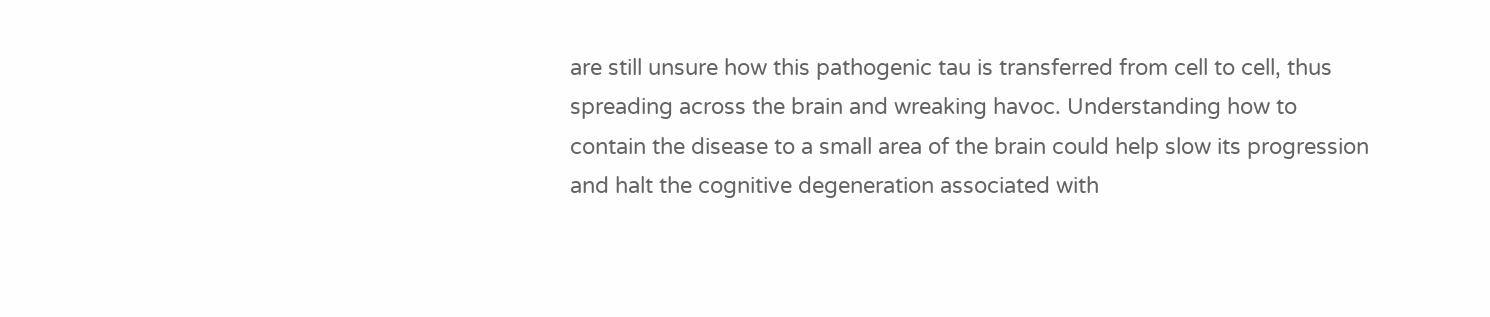are still unsure how this pathogenic tau is transferred from cell to cell, thus spreading across the brain and wreaking havoc. Understanding how to contain the disease to a small area of the brain could help slow its progression and halt the cognitive degeneration associated with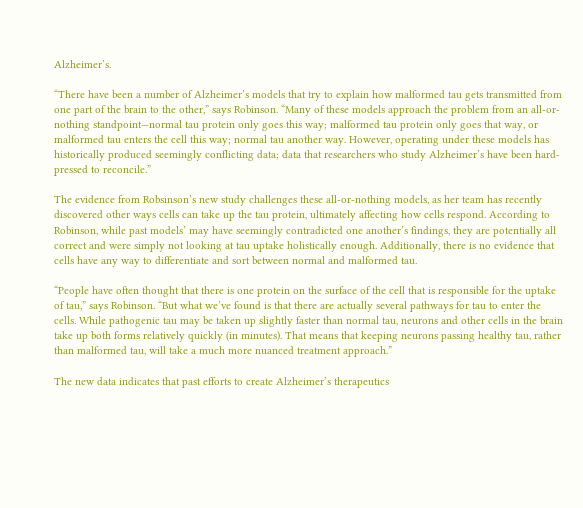Alzheimer’s.

“There have been a number of Alzheimer’s models that try to explain how malformed tau gets transmitted from one part of the brain to the other,” says Robinson. “Many of these models approach the problem from an all-or-nothing standpoint—normal tau protein only goes this way; malformed tau protein only goes that way, or malformed tau enters the cell this way; normal tau another way. However, operating under these models has historically produced seemingly conflicting data; data that researchers who study Alzheimer’s have been hard-pressed to reconcile.”

The evidence from Robsinson’s new study challenges these all-or-nothing models, as her team has recently discovered other ways cells can take up the tau protein, ultimately affecting how cells respond. According to Robinson, while past models’ may have seemingly contradicted one another’s findings, they are potentially all correct and were simply not looking at tau uptake holistically enough. Additionally, there is no evidence that cells have any way to differentiate and sort between normal and malformed tau.

“People have often thought that there is one protein on the surface of the cell that is responsible for the uptake of tau,” says Robinson. “But what we’ve found is that there are actually several pathways for tau to enter the cells. While pathogenic tau may be taken up slightly faster than normal tau, neurons and other cells in the brain take up both forms relatively quickly (in minutes). That means that keeping neurons passing healthy tau, rather than malformed tau, will take a much more nuanced treatment approach.”

The new data indicates that past efforts to create Alzheimer’s therapeutics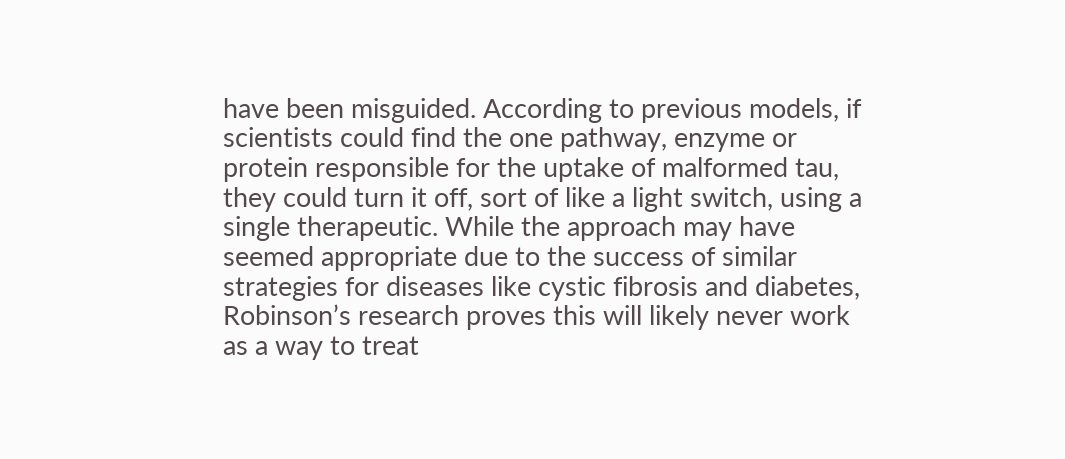have been misguided. According to previous models, if scientists could find the one pathway, enzyme or protein responsible for the uptake of malformed tau, they could turn it off, sort of like a light switch, using a single therapeutic. While the approach may have seemed appropriate due to the success of similar strategies for diseases like cystic fibrosis and diabetes, Robinson’s research proves this will likely never work as a way to treat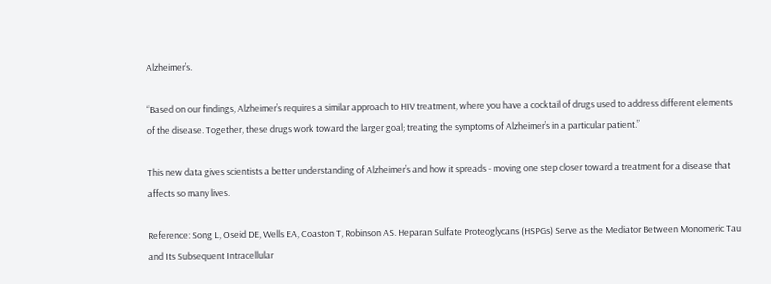Alzheimer’s.

“Based on our findings, Alzheimer’s requires a similar approach to HIV treatment, where you have a cocktail of drugs used to address different elements of the disease. Together, these drugs work toward the larger goal; treating the symptoms of Alzheimer’s in a particular patient.”

This new data gives scientists a better understanding of Alzheimer’s and how it spreads - moving one step closer toward a treatment for a disease that affects so many lives.

Reference: Song L, Oseid DE, Wells EA, Coaston T, Robinson AS. Heparan Sulfate Proteoglycans (HSPGs) Serve as the Mediator Between Monomeric Tau and Its Subsequent Intracellular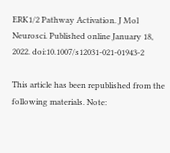ERK1/2 Pathway Activation. J Mol Neurosci. Published online January 18, 2022. doi:10.1007/s12031-021-01943-2

This article has been republished from the following materials. Note: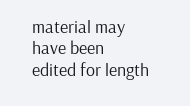material may have been edited for length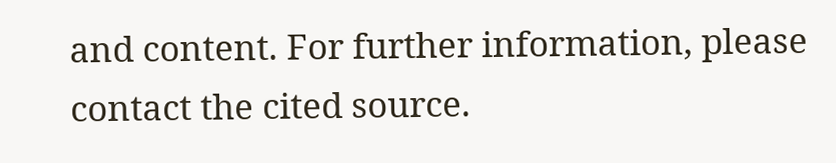and content. For further information, please contact the cited source.